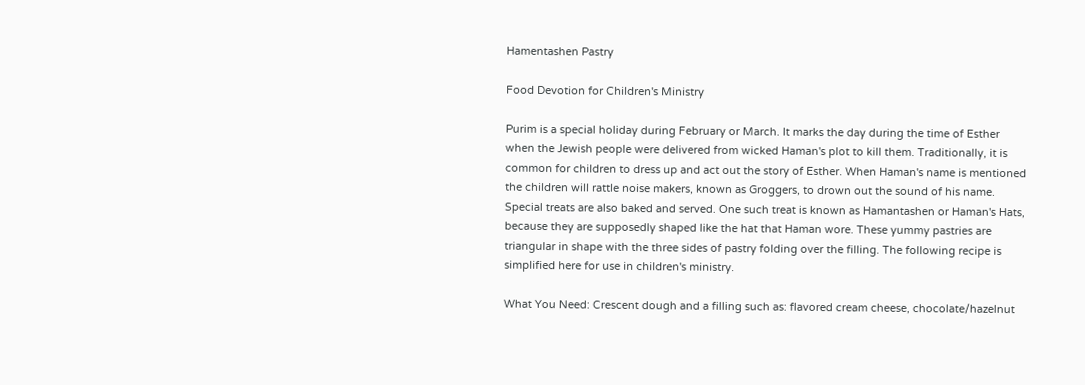Hamentashen Pastry

Food Devotion for Children's Ministry

Purim is a special holiday during February or March. It marks the day during the time of Esther when the Jewish people were delivered from wicked Haman's plot to kill them. Traditionally, it is common for children to dress up and act out the story of Esther. When Haman's name is mentioned the children will rattle noise makers, known as Groggers, to drown out the sound of his name. Special treats are also baked and served. One such treat is known as Hamantashen or Haman's Hats, because they are supposedly shaped like the hat that Haman wore. These yummy pastries are triangular in shape with the three sides of pastry folding over the filling. The following recipe is simplified here for use in children's ministry.

What You Need: Crescent dough and a filling such as: flavored cream cheese, chocolate/hazelnut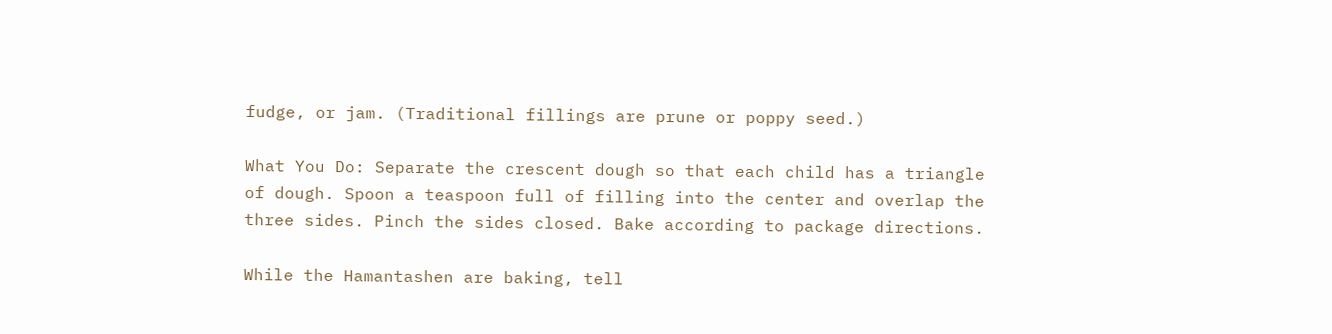fudge, or jam. (Traditional fillings are prune or poppy seed.)

What You Do: Separate the crescent dough so that each child has a triangle of dough. Spoon a teaspoon full of filling into the center and overlap the three sides. Pinch the sides closed. Bake according to package directions.

While the Hamantashen are baking, tell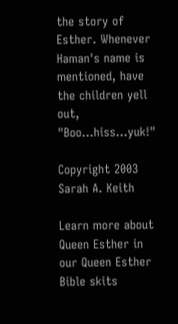the story of Esther. Whenever Haman's name is mentioned, have the children yell out, "Boo...hiss...yuk!"

Copyright 2003 Sarah A. Keith

Learn more about Queen Esther in our Queen Esther Bible skits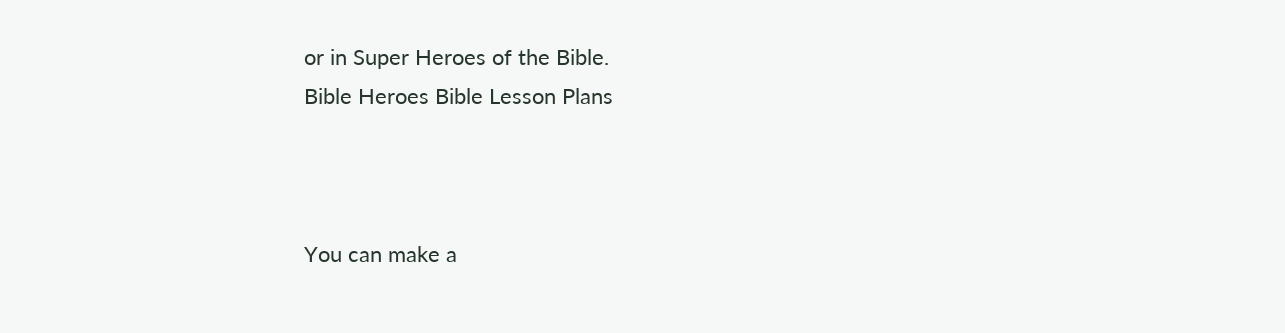or in Super Heroes of the Bible.
Bible Heroes Bible Lesson Plans



You can make a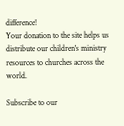difference!
Your donation to the site helps us distribute our children's ministry resources to churches across the world.

Subscribe to our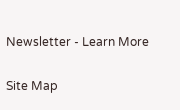Newsletter - Learn More

Site Map